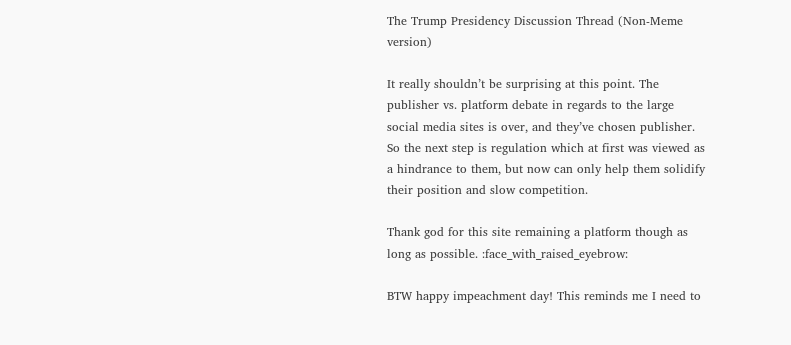The Trump Presidency Discussion Thread (Non-Meme version)

It really shouldn’t be surprising at this point. The publisher vs. platform debate in regards to the large social media sites is over, and they’ve chosen publisher. So the next step is regulation which at first was viewed as a hindrance to them, but now can only help them solidify their position and slow competition.

Thank god for this site remaining a platform though as long as possible. :face_with_raised_eyebrow:

BTW happy impeachment day! This reminds me I need to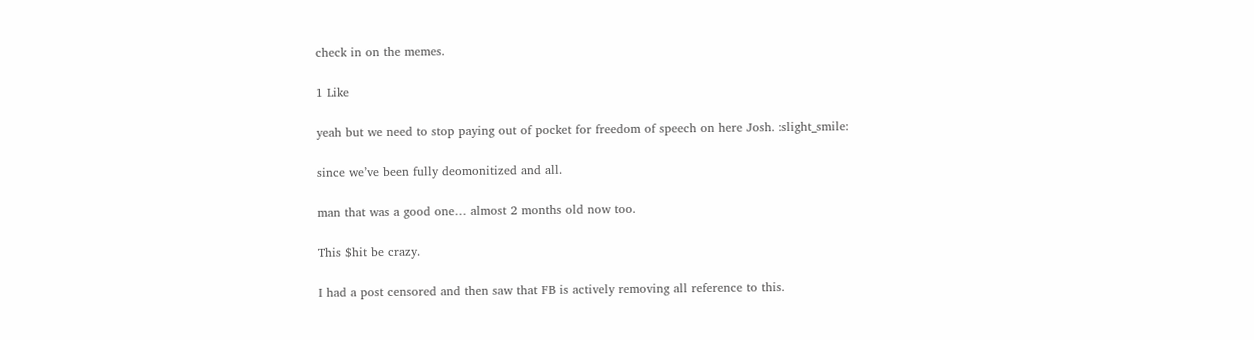check in on the memes.

1 Like

yeah but we need to stop paying out of pocket for freedom of speech on here Josh. :slight_smile:

since we’ve been fully deomonitized and all.

man that was a good one… almost 2 months old now too.

This $hit be crazy.

I had a post censored and then saw that FB is actively removing all reference to this.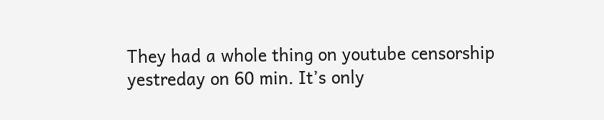They had a whole thing on youtube censorship yestreday on 60 min. It’s only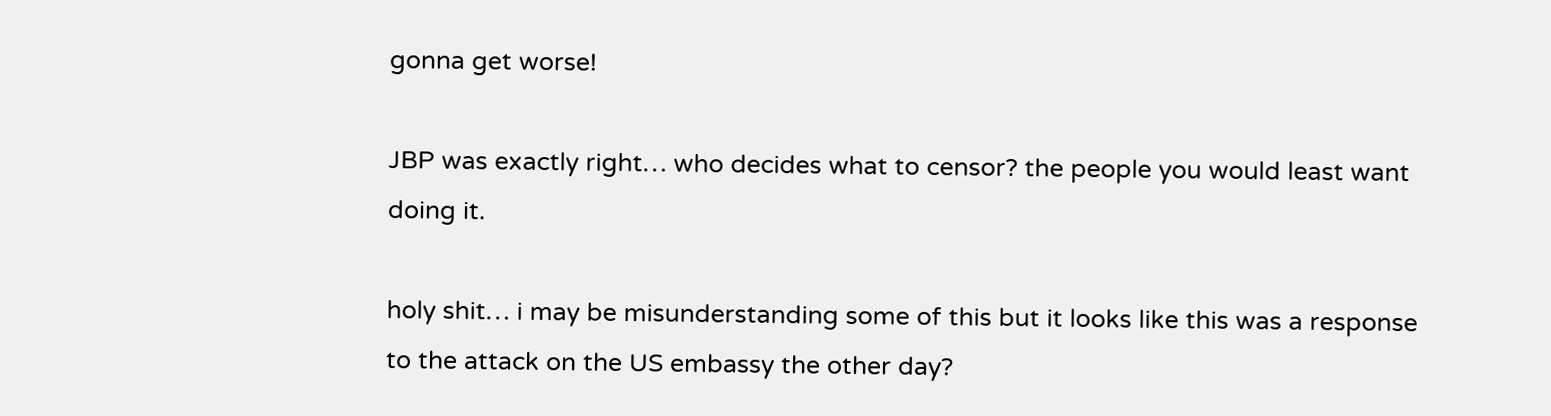gonna get worse!

JBP was exactly right… who decides what to censor? the people you would least want doing it.

holy shit… i may be misunderstanding some of this but it looks like this was a response to the attack on the US embassy the other day?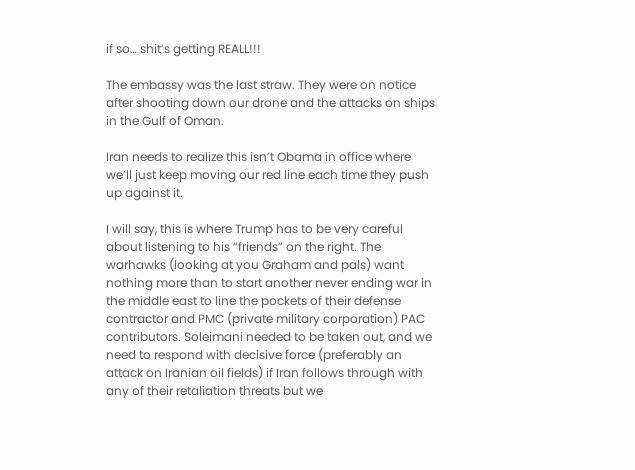if so… shit’s getting REALL!!!

The embassy was the last straw. They were on notice after shooting down our drone and the attacks on ships in the Gulf of Oman.

Iran needs to realize this isn’t Obama in office where we’ll just keep moving our red line each time they push up against it.

I will say, this is where Trump has to be very careful about listening to his “friends” on the right. The warhawks (looking at you Graham and pals) want nothing more than to start another never ending war in the middle east to line the pockets of their defense contractor and PMC (private military corporation) PAC contributors. Soleimani needed to be taken out, and we need to respond with decisive force (preferably an attack on Iranian oil fields) if Iran follows through with any of their retaliation threats but we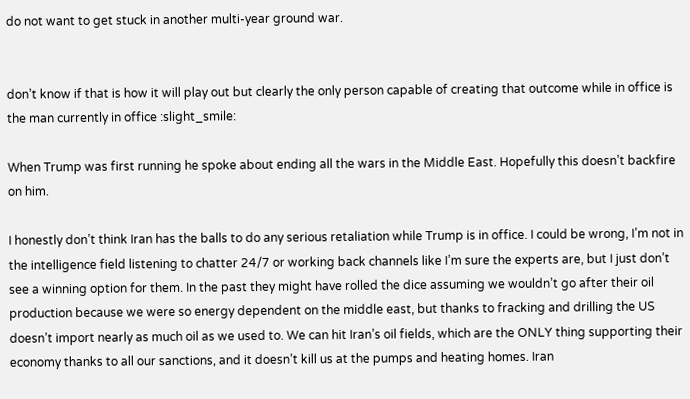do not want to get stuck in another multi-year ground war.


don’t know if that is how it will play out but clearly the only person capable of creating that outcome while in office is the man currently in office :slight_smile:

When Trump was first running he spoke about ending all the wars in the Middle East. Hopefully this doesn’t backfire on him.

I honestly don’t think Iran has the balls to do any serious retaliation while Trump is in office. I could be wrong, I’m not in the intelligence field listening to chatter 24/7 or working back channels like I’m sure the experts are, but I just don’t see a winning option for them. In the past they might have rolled the dice assuming we wouldn’t go after their oil production because we were so energy dependent on the middle east, but thanks to fracking and drilling the US doesn’t import nearly as much oil as we used to. We can hit Iran’s oil fields, which are the ONLY thing supporting their economy thanks to all our sanctions, and it doesn’t kill us at the pumps and heating homes. Iran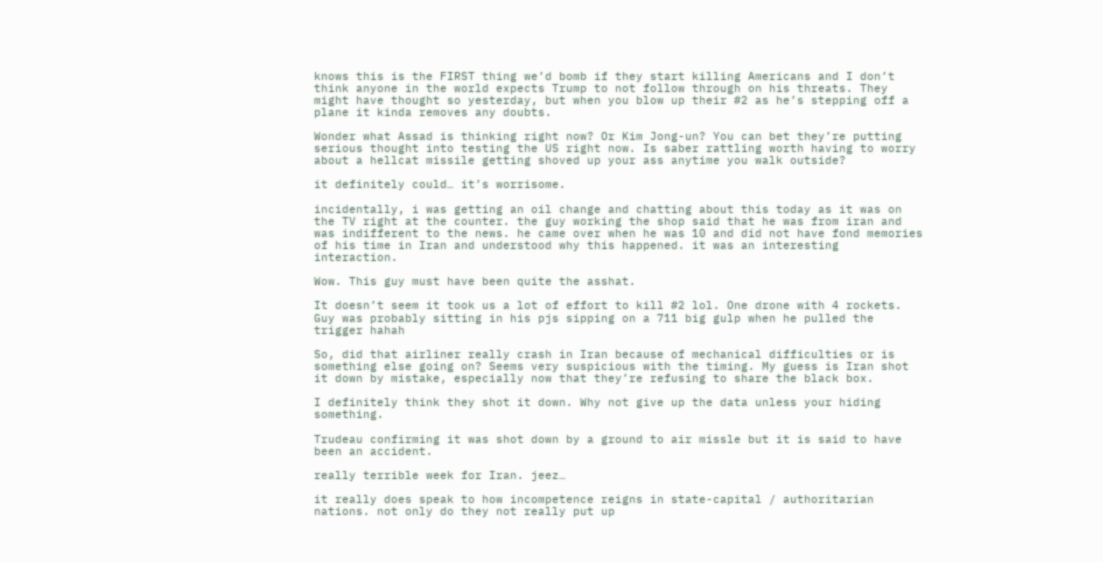knows this is the FIRST thing we’d bomb if they start killing Americans and I don’t think anyone in the world expects Trump to not follow through on his threats. They might have thought so yesterday, but when you blow up their #2 as he’s stepping off a plane it kinda removes any doubts.

Wonder what Assad is thinking right now? Or Kim Jong-un? You can bet they’re putting serious thought into testing the US right now. Is saber rattling worth having to worry about a hellcat missile getting shoved up your ass anytime you walk outside?

it definitely could… it’s worrisome.

incidentally, i was getting an oil change and chatting about this today as it was on the TV right at the counter. the guy working the shop said that he was from iran and was indifferent to the news. he came over when he was 10 and did not have fond memories of his time in Iran and understood why this happened. it was an interesting interaction.

Wow. This guy must have been quite the asshat.

It doesn’t seem it took us a lot of effort to kill #2 lol. One drone with 4 rockets. Guy was probably sitting in his pjs sipping on a 711 big gulp when he pulled the trigger hahah

So, did that airliner really crash in Iran because of mechanical difficulties or is something else going on? Seems very suspicious with the timing. My guess is Iran shot it down by mistake, especially now that they’re refusing to share the black box.

I definitely think they shot it down. Why not give up the data unless your hiding something.

Trudeau confirming it was shot down by a ground to air missle but it is said to have been an accident.

really terrible week for Iran. jeez…

it really does speak to how incompetence reigns in state-capital / authoritarian nations. not only do they not really put up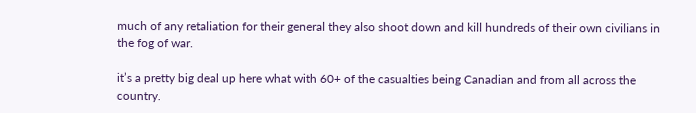much of any retaliation for their general they also shoot down and kill hundreds of their own civilians in the fog of war.

it’s a pretty big deal up here what with 60+ of the casualties being Canadian and from all across the country.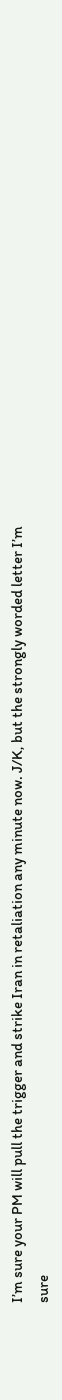I’m sure your PM will pull the trigger and strike Iran in retaliation any minute now. J/K, but the strongly worded letter I’m sure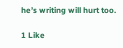he’s writing will hurt too.

1 Like